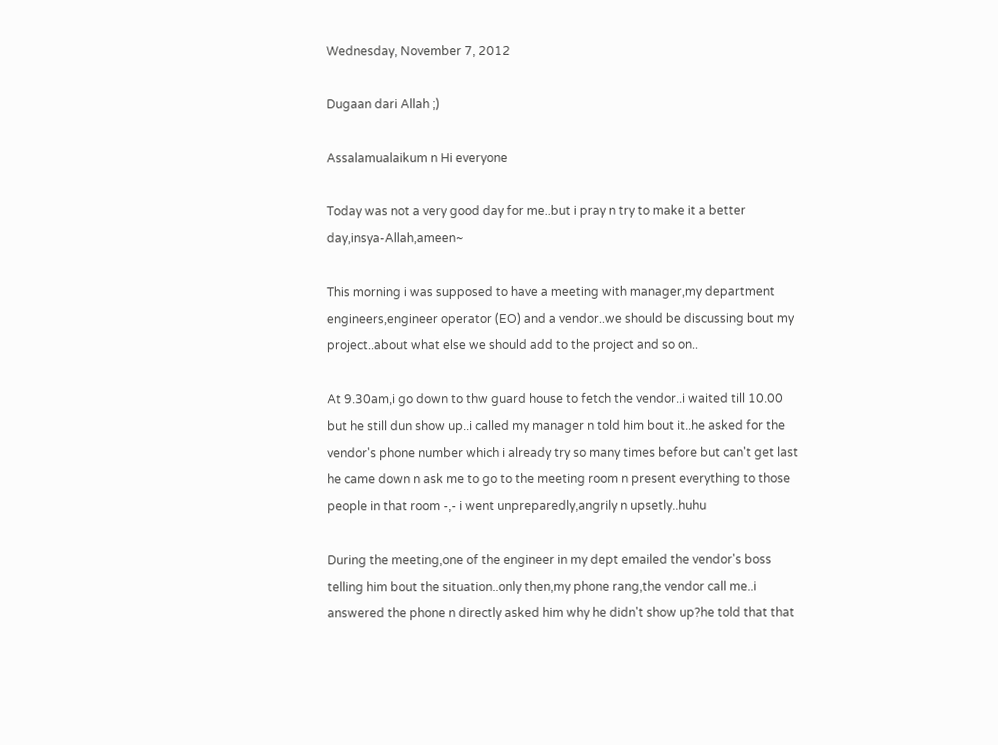Wednesday, November 7, 2012

Dugaan dari Allah ;)

Assalamualaikum n Hi everyone

Today was not a very good day for me..but i pray n try to make it a better day,insya-Allah,ameen~

This morning i was supposed to have a meeting with manager,my department engineers,engineer operator (EO) and a vendor..we should be discussing bout my project..about what else we should add to the project and so on..

At 9.30am,i go down to thw guard house to fetch the vendor..i waited till 10.00 but he still dun show up..i called my manager n told him bout it..he asked for the vendor's phone number which i already try so many times before but can't get last he came down n ask me to go to the meeting room n present everything to those people in that room -,- i went unpreparedly,angrily n upsetly..huhu

During the meeting,one of the engineer in my dept emailed the vendor's boss telling him bout the situation..only then,my phone rang,the vendor call me..i answered the phone n directly asked him why he didn't show up?he told that that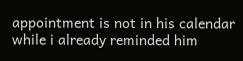appointment is not in his calendar while i already reminded him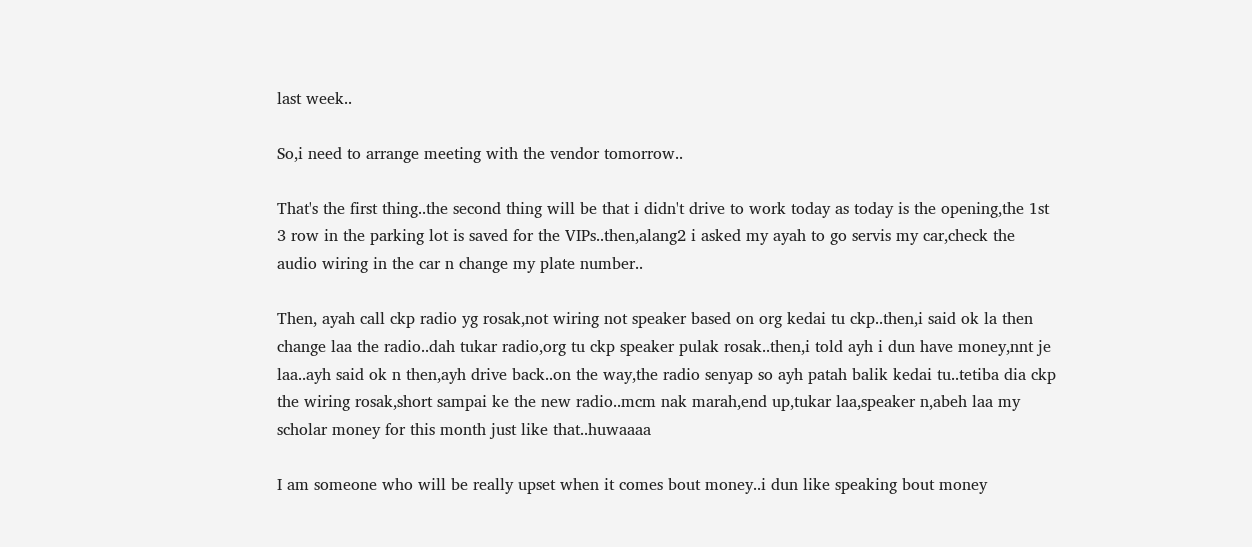last week..

So,i need to arrange meeting with the vendor tomorrow..

That's the first thing..the second thing will be that i didn't drive to work today as today is the opening,the 1st 3 row in the parking lot is saved for the VIPs..then,alang2 i asked my ayah to go servis my car,check the audio wiring in the car n change my plate number..

Then, ayah call ckp radio yg rosak,not wiring not speaker based on org kedai tu ckp..then,i said ok la then change laa the radio..dah tukar radio,org tu ckp speaker pulak rosak..then,i told ayh i dun have money,nnt je laa..ayh said ok n then,ayh drive back..on the way,the radio senyap so ayh patah balik kedai tu..tetiba dia ckp the wiring rosak,short sampai ke the new radio..mcm nak marah,end up,tukar laa,speaker n,abeh laa my scholar money for this month just like that..huwaaaa

I am someone who will be really upset when it comes bout money..i dun like speaking bout money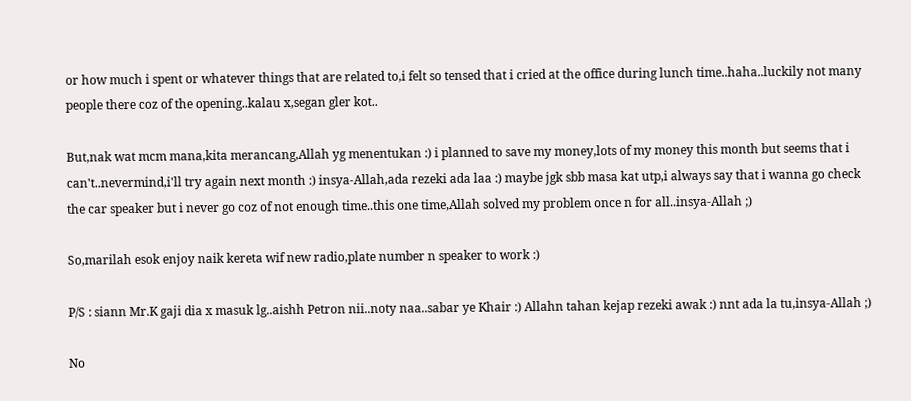or how much i spent or whatever things that are related to,i felt so tensed that i cried at the office during lunch time..haha..luckily not many people there coz of the opening..kalau x,segan gler kot..

But,nak wat mcm mana,kita merancang,Allah yg menentukan :) i planned to save my money,lots of my money this month but seems that i can't..nevermind,i'll try again next month :) insya-Allah,ada rezeki ada laa :) maybe jgk sbb masa kat utp,i always say that i wanna go check the car speaker but i never go coz of not enough time..this one time,Allah solved my problem once n for all..insya-Allah ;)

So,marilah esok enjoy naik kereta wif new radio,plate number n speaker to work :)

P/S : siann Mr.K gaji dia x masuk lg..aishh Petron nii..noty naa..sabar ye Khair :) Allahn tahan kejap rezeki awak :) nnt ada la tu,insya-Allah ;)

No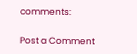comments:

Post a Comment